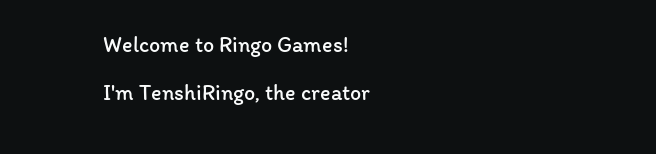Welcome to Ringo Games!

I'm TenshiRingo, the creator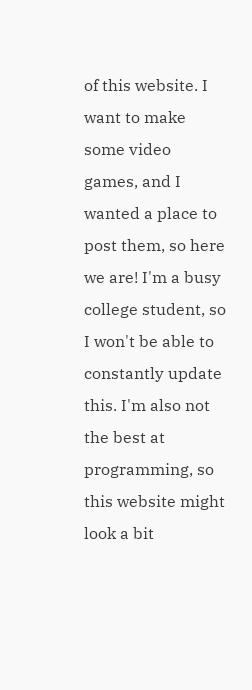of this website. I want to make some video games, and I wanted a place to post them, so here we are! I'm a busy college student, so I won't be able to constantly update this. I'm also not the best at programming, so this website might look a bit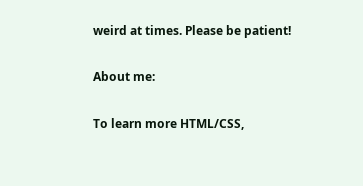weird at times. Please be patient!

About me:

To learn more HTML/CSS,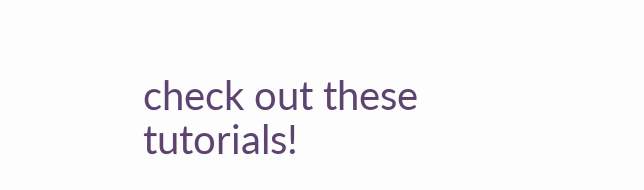check out these tutorials!